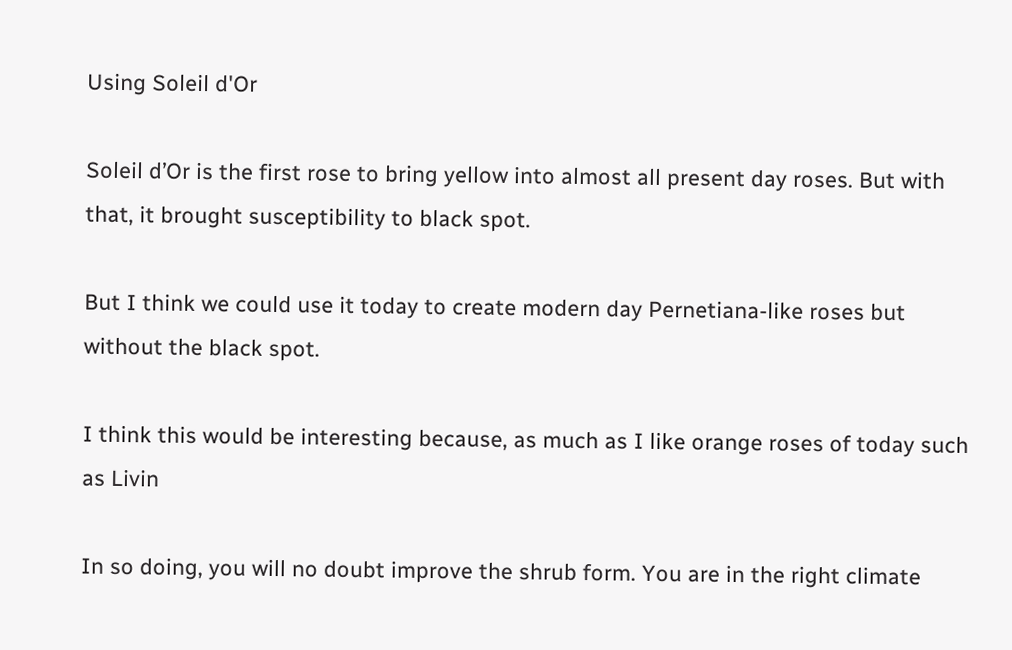Using Soleil d'Or

Soleil d’Or is the first rose to bring yellow into almost all present day roses. But with that, it brought susceptibility to black spot.

But I think we could use it today to create modern day Pernetiana-like roses but without the black spot.

I think this would be interesting because, as much as I like orange roses of today such as Livin

In so doing, you will no doubt improve the shrub form. You are in the right climate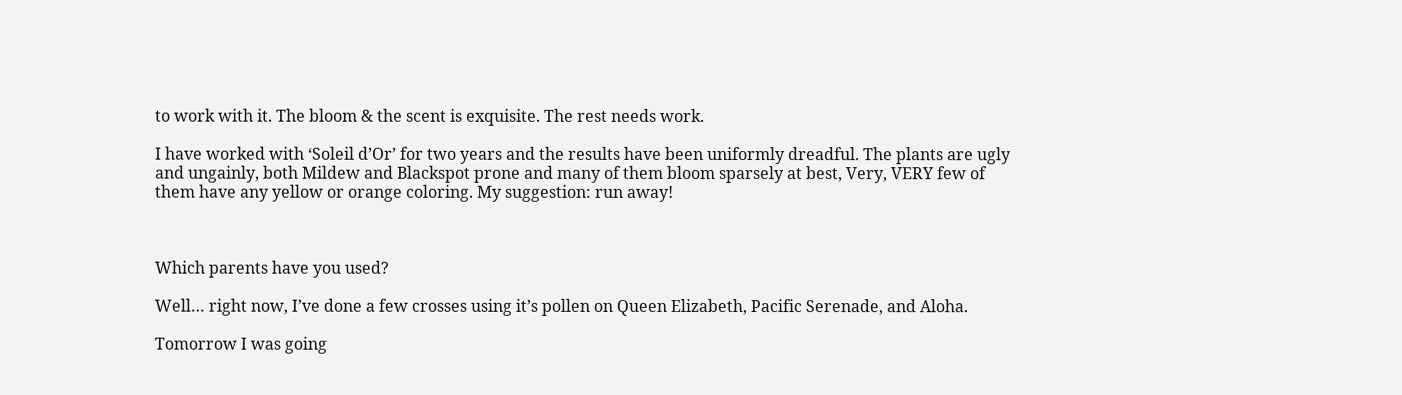to work with it. The bloom & the scent is exquisite. The rest needs work.

I have worked with ‘Soleil d’Or’ for two years and the results have been uniformly dreadful. The plants are ugly and ungainly, both Mildew and Blackspot prone and many of them bloom sparsely at best, Very, VERY few of them have any yellow or orange coloring. My suggestion: run away!



Which parents have you used?

Well… right now, I’ve done a few crosses using it’s pollen on Queen Elizabeth, Pacific Serenade, and Aloha.

Tomorrow I was going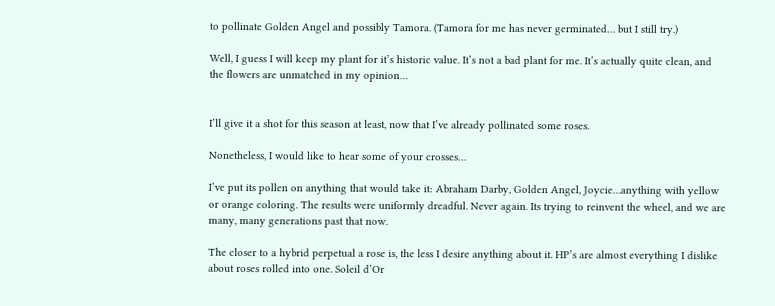to pollinate Golden Angel and possibly Tamora. (Tamora for me has never germinated… but I still try.)

Well, I guess I will keep my plant for it’s historic value. It’s not a bad plant for me. It’s actually quite clean, and the flowers are unmatched in my opinion…


I’ll give it a shot for this season at least, now that I’ve already pollinated some roses.

Nonetheless, I would like to hear some of your crosses…

I’ve put its pollen on anything that would take it: Abraham Darby, Golden Angel, Joycie…anything with yellow or orange coloring. The results were uniformly dreadful. Never again. Its trying to reinvent the wheel, and we are many, many generations past that now.

The closer to a hybrid perpetual a rose is, the less I desire anything about it. HP’s are almost everything I dislike about roses rolled into one. Soleil d’Or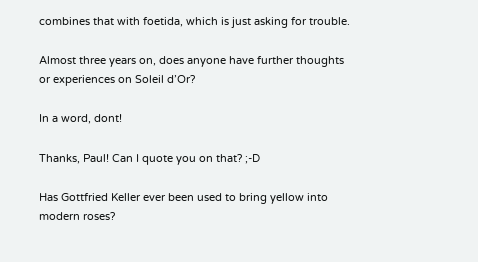combines that with foetida, which is just asking for trouble.

Almost three years on, does anyone have further thoughts or experiences on Soleil d’Or?

In a word, dont!

Thanks, Paul! Can I quote you on that? ;-D

Has Gottfried Keller ever been used to bring yellow into modern roses?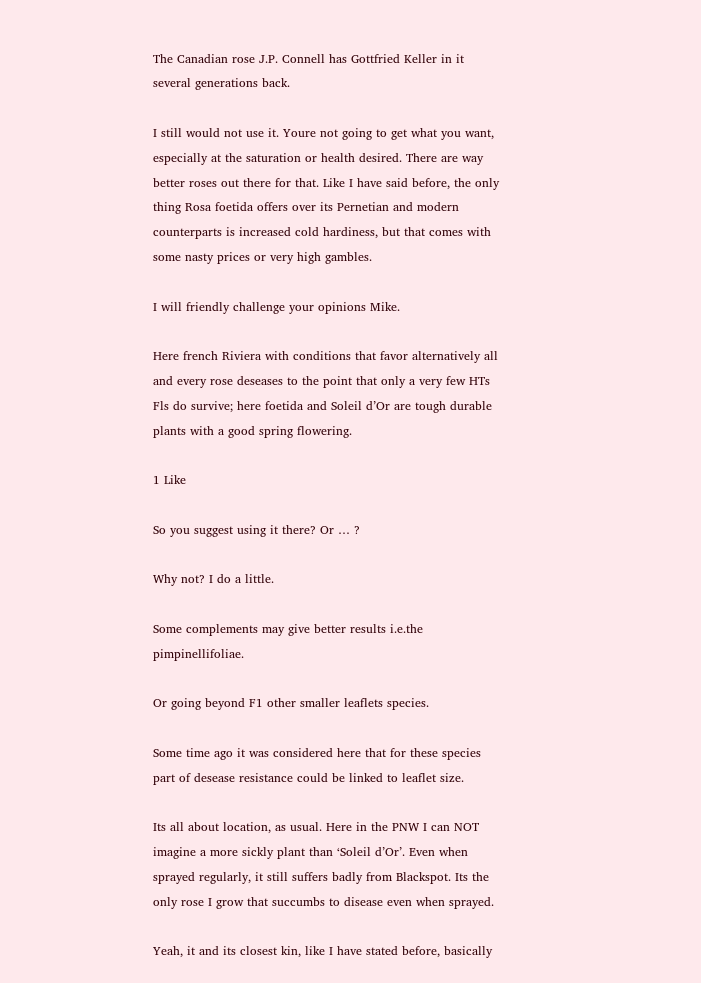The Canadian rose J.P. Connell has Gottfried Keller in it several generations back.

I still would not use it. Youre not going to get what you want, especially at the saturation or health desired. There are way better roses out there for that. Like I have said before, the only thing Rosa foetida offers over its Pernetian and modern counterparts is increased cold hardiness, but that comes with some nasty prices or very high gambles.

I will friendly challenge your opinions Mike.

Here french Riviera with conditions that favor alternatively all and every rose deseases to the point that only a very few HTs Fls do survive; here foetida and Soleil d’Or are tough durable plants with a good spring flowering.

1 Like

So you suggest using it there? Or … ?

Why not? I do a little.

Some complements may give better results i.e.the pimpinellifoliae.

Or going beyond F1 other smaller leaflets species.

Some time ago it was considered here that for these species part of desease resistance could be linked to leaflet size.

Its all about location, as usual. Here in the PNW I can NOT imagine a more sickly plant than ‘Soleil d’Or’. Even when sprayed regularly, it still suffers badly from Blackspot. Its the only rose I grow that succumbs to disease even when sprayed.

Yeah, it and its closest kin, like I have stated before, basically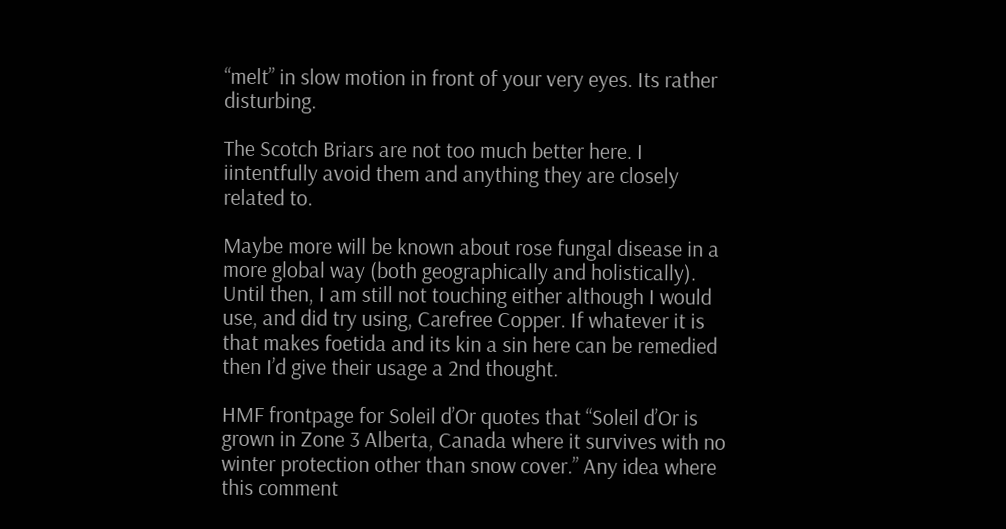“melt” in slow motion in front of your very eyes. Its rather disturbing.

The Scotch Briars are not too much better here. I iintentfully avoid them and anything they are closely related to.

Maybe more will be known about rose fungal disease in a more global way (both geographically and holistically). Until then, I am still not touching either although I would use, and did try using, Carefree Copper. If whatever it is that makes foetida and its kin a sin here can be remedied then I’d give their usage a 2nd thought.

HMF frontpage for Soleil d’Or quotes that “Soleil d’Or is grown in Zone 3 Alberta, Canada where it survives with no winter protection other than snow cover.” Any idea where this comment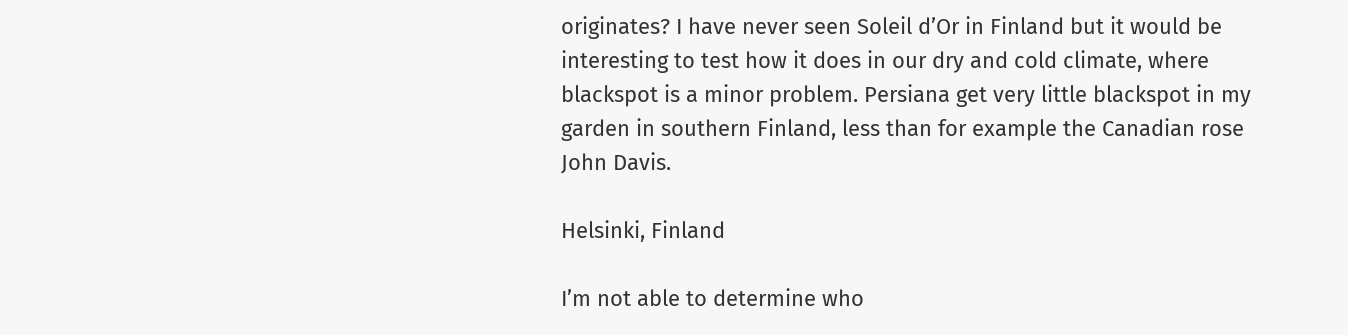originates? I have never seen Soleil d’Or in Finland but it would be interesting to test how it does in our dry and cold climate, where blackspot is a minor problem. Persiana get very little blackspot in my garden in southern Finland, less than for example the Canadian rose John Davis.

Helsinki, Finland

I’m not able to determine who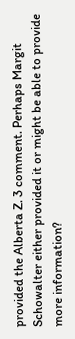provided the Alberta Z. 3 comment. Perhaps Margit Schowalter either provided it or might be able to provide more information?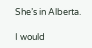She’s in Alberta.

I would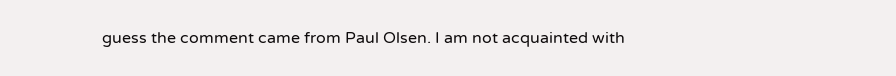guess the comment came from Paul Olsen. I am not acquainted with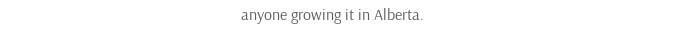anyone growing it in Alberta.